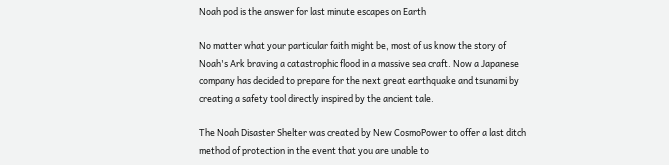Noah pod is the answer for last minute escapes on Earth

No matter what your particular faith might be, most of us know the story of Noah's Ark braving a catastrophic flood in a massive sea craft. Now a Japanese company has decided to prepare for the next great earthquake and tsunami by creating a safety tool directly inspired by the ancient tale.

The Noah Disaster Shelter was created by New CosmoPower to offer a last ditch method of protection in the event that you are unable to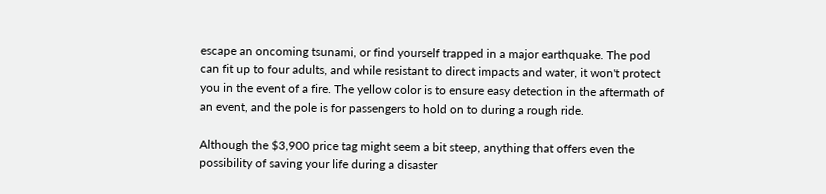escape an oncoming tsunami, or find yourself trapped in a major earthquake. The pod can fit up to four adults, and while resistant to direct impacts and water, it won't protect you in the event of a fire. The yellow color is to ensure easy detection in the aftermath of an event, and the pole is for passengers to hold on to during a rough ride.

Although the $3,900 price tag might seem a bit steep, anything that offers even the possibility of saving your life during a disaster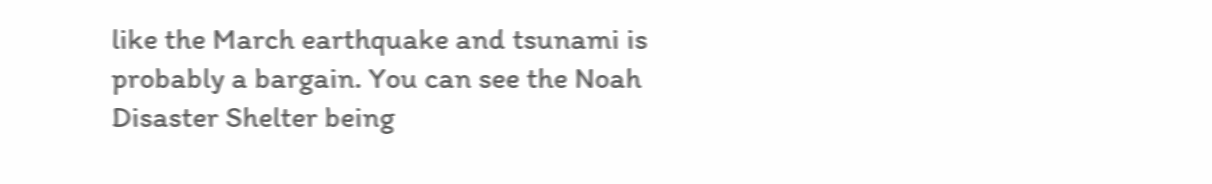like the March earthquake and tsunami is probably a bargain. You can see the Noah Disaster Shelter being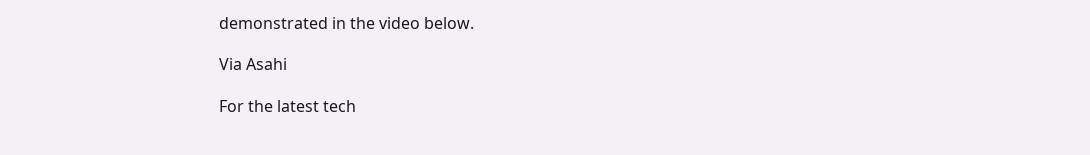demonstrated in the video below.

Via Asahi

For the latest tech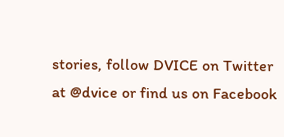stories, follow DVICE on Twitter
at @dvice or find us on Facebook